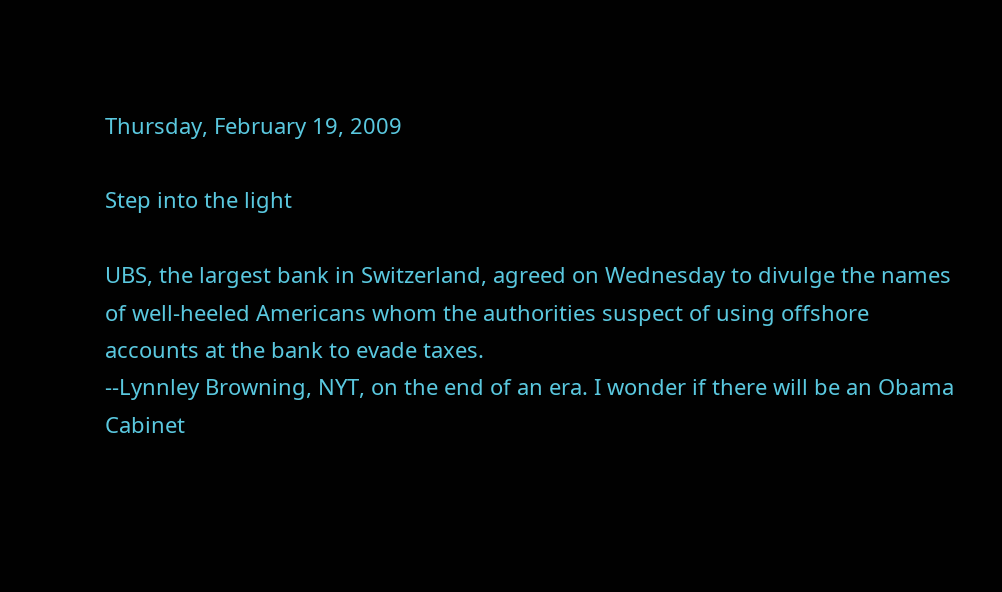Thursday, February 19, 2009

Step into the light

UBS, the largest bank in Switzerland, agreed on Wednesday to divulge the names of well-heeled Americans whom the authorities suspect of using offshore accounts at the bank to evade taxes.
--Lynnley Browning, NYT, on the end of an era. I wonder if there will be an Obama Cabinet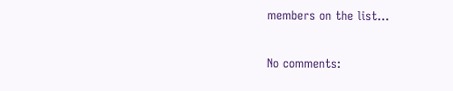members on the list...

No comments: